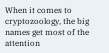When it comes to cryptozoology, the big names get most of the attention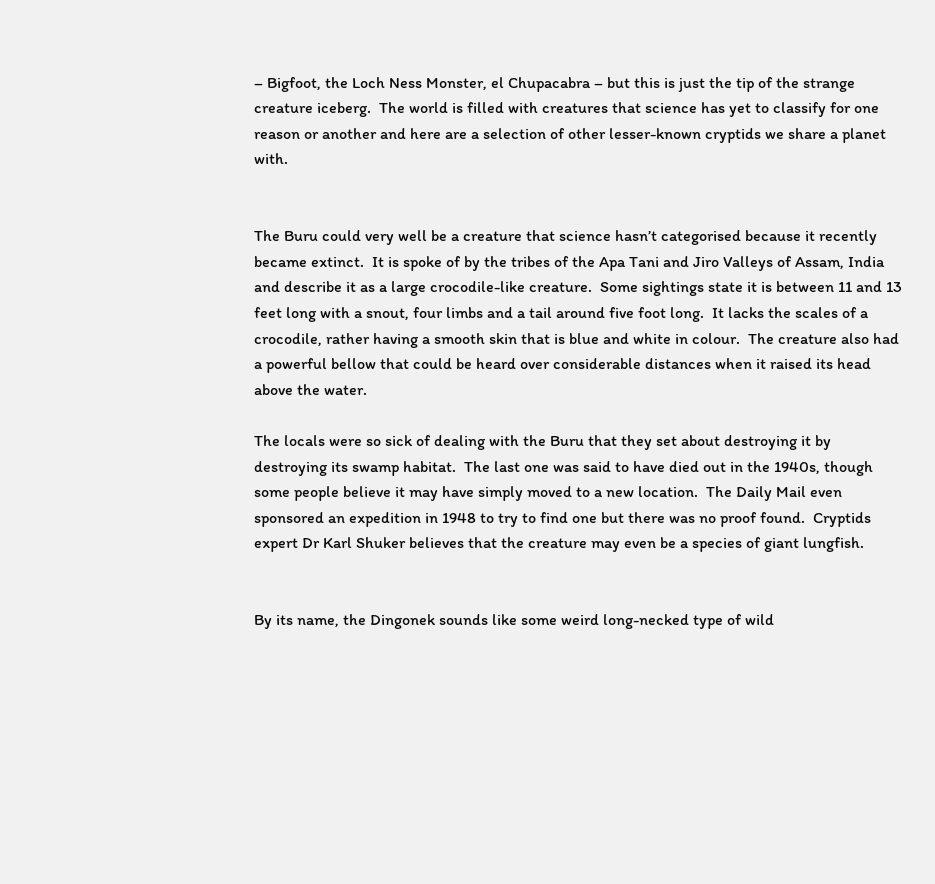– Bigfoot, the Loch Ness Monster, el Chupacabra – but this is just the tip of the strange creature iceberg.  The world is filled with creatures that science has yet to classify for one reason or another and here are a selection of other lesser-known cryptids we share a planet with.


The Buru could very well be a creature that science hasn’t categorised because it recently became extinct.  It is spoke of by the tribes of the Apa Tani and Jiro Valleys of Assam, India and describe it as a large crocodile-like creature.  Some sightings state it is between 11 and 13 feet long with a snout, four limbs and a tail around five foot long.  It lacks the scales of a crocodile, rather having a smooth skin that is blue and white in colour.  The creature also had a powerful bellow that could be heard over considerable distances when it raised its head above the water.

The locals were so sick of dealing with the Buru that they set about destroying it by destroying its swamp habitat.  The last one was said to have died out in the 1940s, though some people believe it may have simply moved to a new location.  The Daily Mail even sponsored an expedition in 1948 to try to find one but there was no proof found.  Cryptids expert Dr Karl Shuker believes that the creature may even be a species of giant lungfish.


By its name, the Dingonek sounds like some weird long-necked type of wild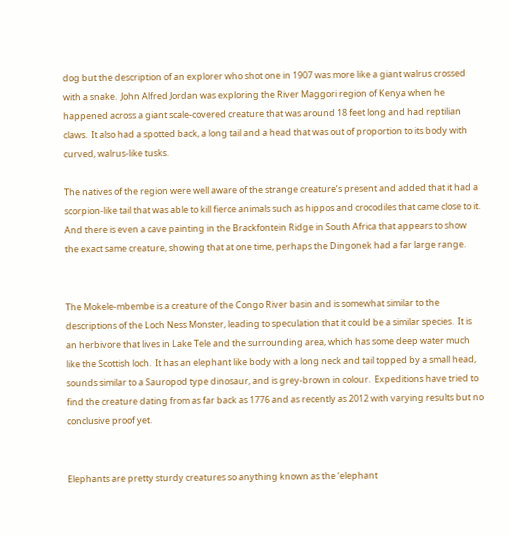dog but the description of an explorer who shot one in 1907 was more like a giant walrus crossed with a snake.  John Alfred Jordan was exploring the River Maggori region of Kenya when he happened across a giant scale-covered creature that was around 18 feet long and had reptilian claws.  It also had a spotted back, a long tail and a head that was out of proportion to its body with curved, walrus-like tusks.

The natives of the region were well aware of the strange creature’s present and added that it had a scorpion-like tail that was able to kill fierce animals such as hippos and crocodiles that came close to it.  And there is even a cave painting in the Brackfontein Ridge in South Africa that appears to show the exact same creature, showing that at one time, perhaps the Dingonek had a far large range.


The Mokele-mbembe is a creature of the Congo River basin and is somewhat similar to the descriptions of the Loch Ness Monster, leading to speculation that it could be a similar species.  It is an herbivore that lives in Lake Tele and the surrounding area, which has some deep water much like the Scottish loch.  It has an elephant like body with a long neck and tail topped by a small head, sounds similar to a Sauropod type dinosaur, and is grey-brown in colour.  Expeditions have tried to find the creature dating from as far back as 1776 and as recently as 2012 with varying results but no conclusive proof yet.


Elephants are pretty sturdy creatures so anything known as the ‘elephant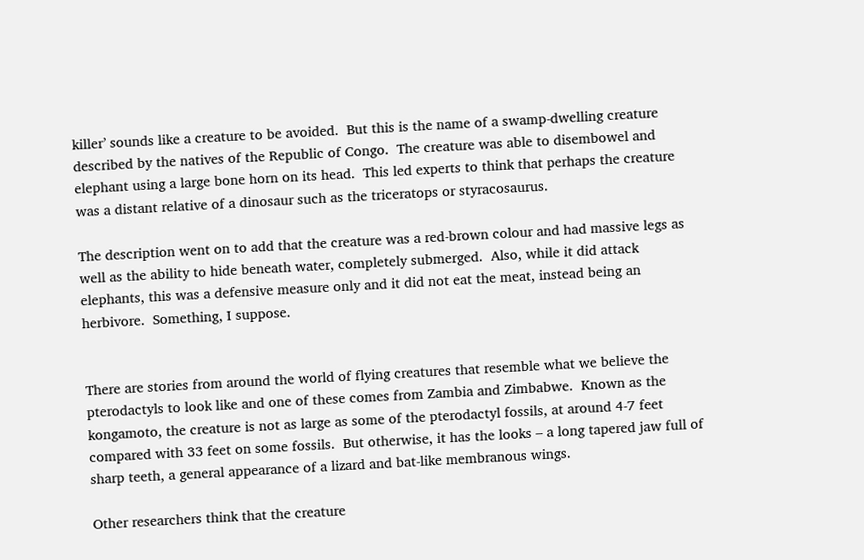killer’ sounds like a creature to be avoided.  But this is the name of a swamp-dwelling creature described by the natives of the Republic of Congo.  The creature was able to disembowel and elephant using a large bone horn on its head.  This led experts to think that perhaps the creature was a distant relative of a dinosaur such as the triceratops or styracosaurus.

The description went on to add that the creature was a red-brown colour and had massive legs as well as the ability to hide beneath water, completely submerged.  Also, while it did attack elephants, this was a defensive measure only and it did not eat the meat, instead being an herbivore.  Something, I suppose.


There are stories from around the world of flying creatures that resemble what we believe the pterodactyls to look like and one of these comes from Zambia and Zimbabwe.  Known as the kongamoto, the creature is not as large as some of the pterodactyl fossils, at around 4-7 feet compared with 33 feet on some fossils.  But otherwise, it has the looks – a long tapered jaw full of sharp teeth, a general appearance of a lizard and bat-like membranous wings.

Other researchers think that the creature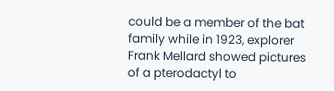could be a member of the bat family while in 1923, explorer Frank Mellard showed pictures of a pterodactyl to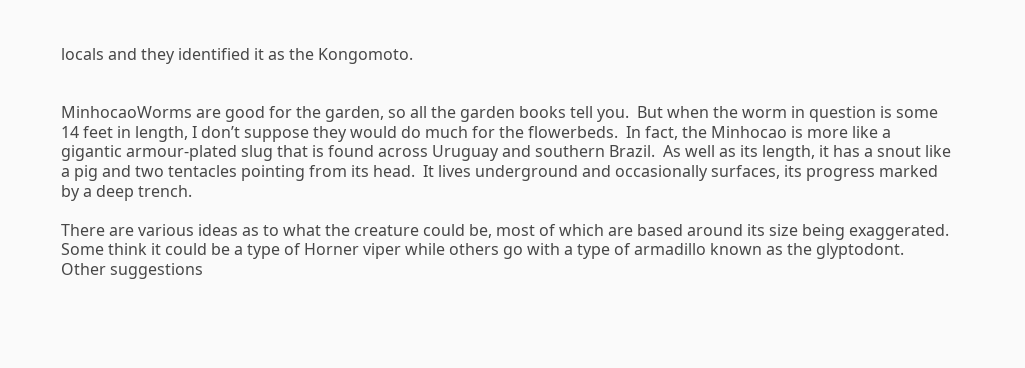locals and they identified it as the Kongomoto.


MinhocaoWorms are good for the garden, so all the garden books tell you.  But when the worm in question is some 14 feet in length, I don’t suppose they would do much for the flowerbeds.  In fact, the Minhocao is more like a gigantic armour-plated slug that is found across Uruguay and southern Brazil.  As well as its length, it has a snout like a pig and two tentacles pointing from its head.  It lives underground and occasionally surfaces, its progress marked by a deep trench.

There are various ideas as to what the creature could be, most of which are based around its size being exaggerated.  Some think it could be a type of Horner viper while others go with a type of armadillo known as the glyptodont.  Other suggestions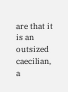are that it is an outsized caecilian, a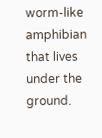worm-like amphibian that lives under the ground.